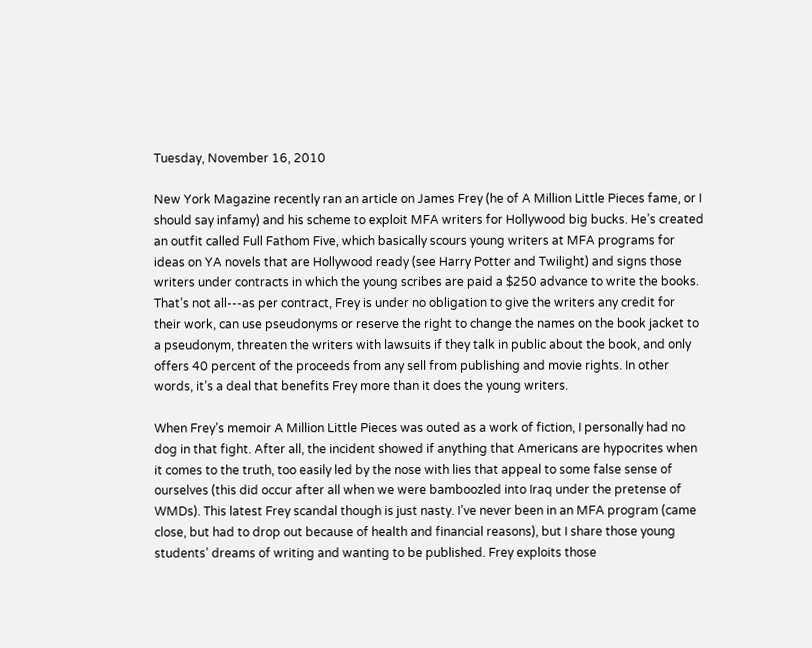Tuesday, November 16, 2010

New York Magazine recently ran an article on James Frey (he of A Million Little Pieces fame, or I should say infamy) and his scheme to exploit MFA writers for Hollywood big bucks. He’s created an outfit called Full Fathom Five, which basically scours young writers at MFA programs for ideas on YA novels that are Hollywood ready (see Harry Potter and Twilight) and signs those writers under contracts in which the young scribes are paid a $250 advance to write the books. That’s not all---as per contract, Frey is under no obligation to give the writers any credit for their work, can use pseudonyms or reserve the right to change the names on the book jacket to a pseudonym, threaten the writers with lawsuits if they talk in public about the book, and only offers 40 percent of the proceeds from any sell from publishing and movie rights. In other words, it’s a deal that benefits Frey more than it does the young writers.

When Frey’s memoir A Million Little Pieces was outed as a work of fiction, I personally had no dog in that fight. After all, the incident showed if anything that Americans are hypocrites when it comes to the truth, too easily led by the nose with lies that appeal to some false sense of ourselves (this did occur after all when we were bamboozled into Iraq under the pretense of WMDs). This latest Frey scandal though is just nasty. I’ve never been in an MFA program (came close, but had to drop out because of health and financial reasons), but I share those young students’ dreams of writing and wanting to be published. Frey exploits those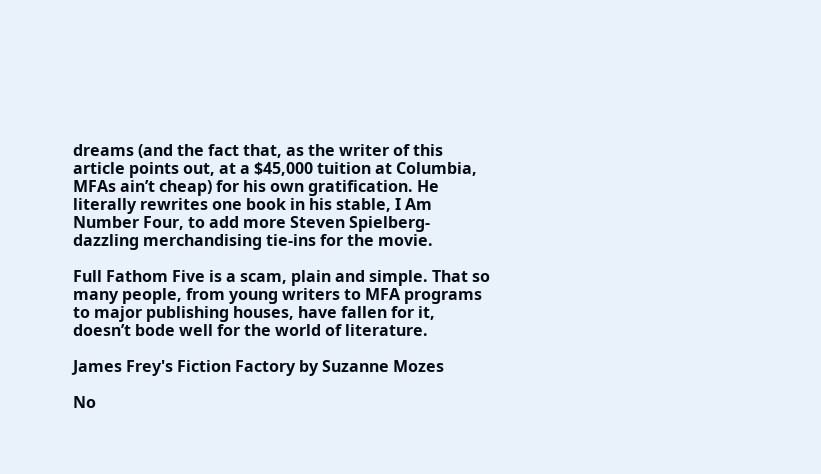dreams (and the fact that, as the writer of this article points out, at a $45,000 tuition at Columbia, MFAs ain’t cheap) for his own gratification. He literally rewrites one book in his stable, I Am Number Four, to add more Steven Spielberg-dazzling merchandising tie-ins for the movie.

Full Fathom Five is a scam, plain and simple. That so many people, from young writers to MFA programs to major publishing houses, have fallen for it, doesn’t bode well for the world of literature.

James Frey's Fiction Factory by Suzanne Mozes

No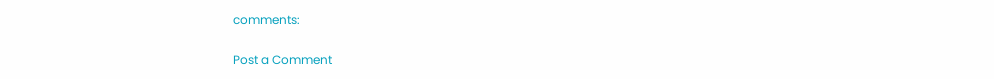comments:

Post a Comment